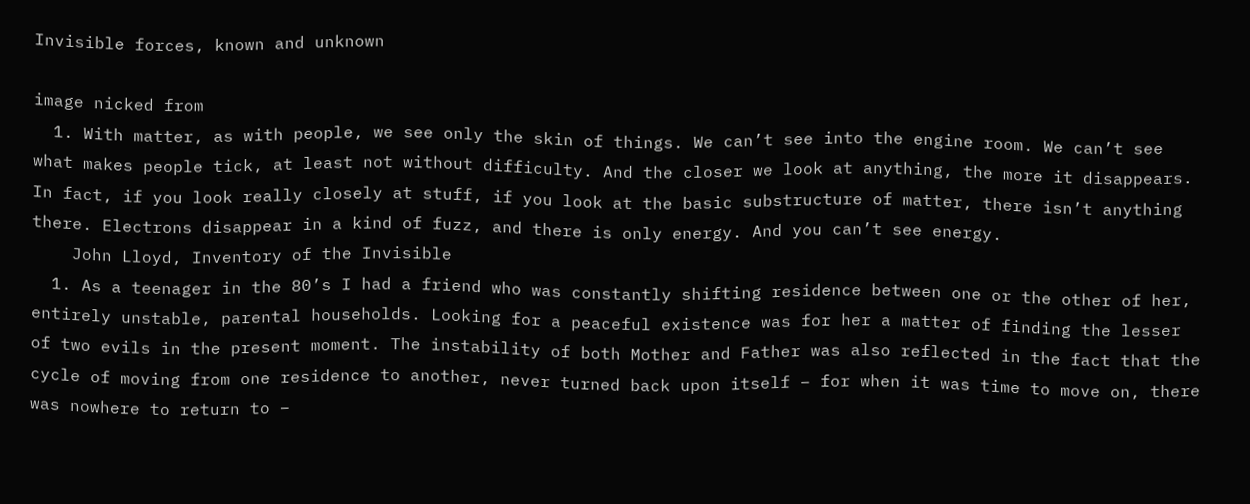Invisible forces, known and unknown

image nicked from
  1. With matter, as with people, we see only the skin of things. We can’t see into the engine room. We can’t see what makes people tick, at least not without difficulty. And the closer we look at anything, the more it disappears. In fact, if you look really closely at stuff, if you look at the basic substructure of matter, there isn’t anything there. Electrons disappear in a kind of fuzz, and there is only energy. And you can’t see energy.
    John Lloyd, Inventory of the Invisible
  1. As a teenager in the 80’s I had a friend who was constantly shifting residence between one or the other of her, entirely unstable, parental households. Looking for a peaceful existence was for her a matter of finding the lesser of two evils in the present moment. The instability of both Mother and Father was also reflected in the fact that the cycle of moving from one residence to another, never turned back upon itself – for when it was time to move on, there was nowhere to return to –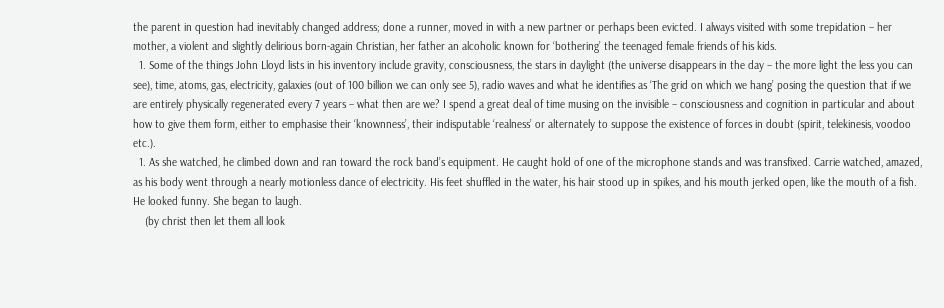the parent in question had inevitably changed address; done a runner, moved in with a new partner or perhaps been evicted. I always visited with some trepidation – her mother, a violent and slightly delirious born-again Christian, her father an alcoholic known for ‘bothering’ the teenaged female friends of his kids.
  1. Some of the things John Lloyd lists in his inventory include gravity, consciousness, the stars in daylight (the universe disappears in the day – the more light the less you can see), time, atoms, gas, electricity, galaxies (out of 100 billion we can only see 5), radio waves and what he identifies as ‘The grid on which we hang’ posing the question that if we are entirely physically regenerated every 7 years – what then are we? I spend a great deal of time musing on the invisible – consciousness and cognition in particular and about how to give them form, either to emphasise their ‘knownness’, their indisputable ‘realness’ or alternately to suppose the existence of forces in doubt (spirit, telekinesis, voodoo etc.).
  1. As she watched, he climbed down and ran toward the rock band’s equipment. He caught hold of one of the microphone stands and was transfixed. Carrie watched, amazed, as his body went through a nearly motionless dance of electricity. His feet shuffled in the water, his hair stood up in spikes, and his mouth jerked open, like the mouth of a fish. He looked funny. She began to laugh.
    (by christ then let them all look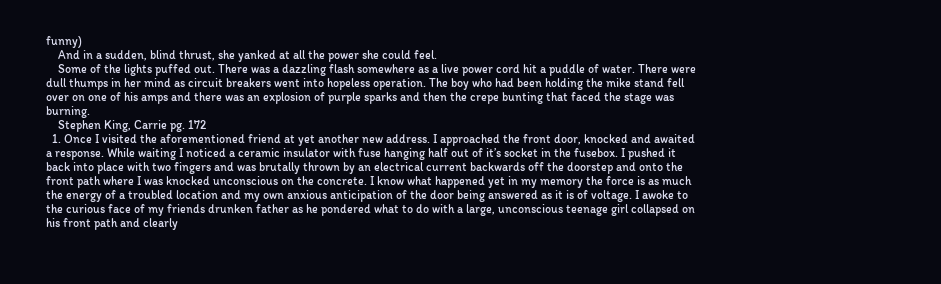funny)
    And in a sudden, blind thrust, she yanked at all the power she could feel.
    Some of the lights puffed out. There was a dazzling flash somewhere as a live power cord hit a puddle of water. There were dull thumps in her mind as circuit breakers went into hopeless operation. The boy who had been holding the mike stand fell over on one of his amps and there was an explosion of purple sparks and then the crepe bunting that faced the stage was burning.
    Stephen King, Carrie pg. 172
  1. Once I visited the aforementioned friend at yet another new address. I approached the front door, knocked and awaited a response. While waiting I noticed a ceramic insulator with fuse hanging half out of it’s socket in the fusebox. I pushed it back into place with two fingers and was brutally thrown by an electrical current backwards off the doorstep and onto the front path where I was knocked unconscious on the concrete. I know what happened yet in my memory the force is as much the energy of a troubled location and my own anxious anticipation of the door being answered as it is of voltage. I awoke to the curious face of my friends drunken father as he pondered what to do with a large, unconscious teenage girl collapsed on his front path and clearly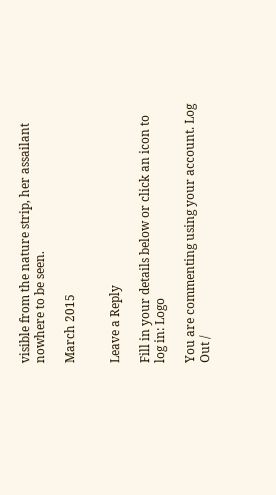visible from the nature strip, her assailant nowhere to be seen.

March 2015


Leave a Reply

Fill in your details below or click an icon to log in: Logo

You are commenting using your account. Log Out /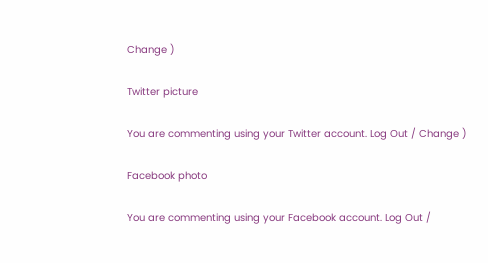Change )

Twitter picture

You are commenting using your Twitter account. Log Out / Change )

Facebook photo

You are commenting using your Facebook account. Log Out /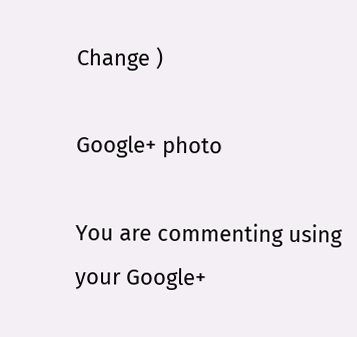Change )

Google+ photo

You are commenting using your Google+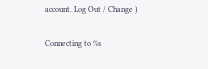account. Log Out / Change )

Connecting to %s